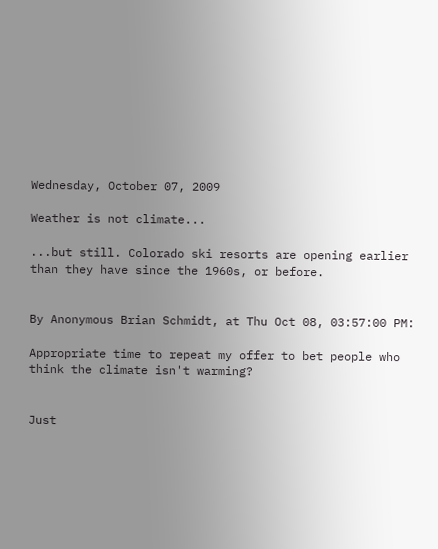Wednesday, October 07, 2009

Weather is not climate...

...but still. Colorado ski resorts are opening earlier than they have since the 1960s, or before.


By Anonymous Brian Schmidt, at Thu Oct 08, 03:57:00 PM:

Appropriate time to repeat my offer to bet people who think the climate isn't warming?


Just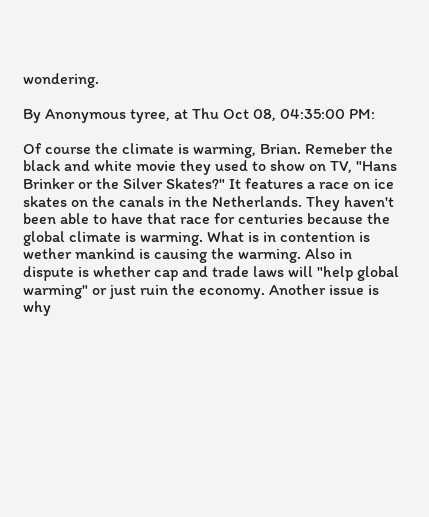wondering.

By Anonymous tyree, at Thu Oct 08, 04:35:00 PM:

Of course the climate is warming, Brian. Remeber the black and white movie they used to show on TV, "Hans Brinker or the Silver Skates?" It features a race on ice skates on the canals in the Netherlands. They haven't been able to have that race for centuries because the global climate is warming. What is in contention is wether mankind is causing the warming. Also in dispute is whether cap and trade laws will "help global warming" or just ruin the economy. Another issue is why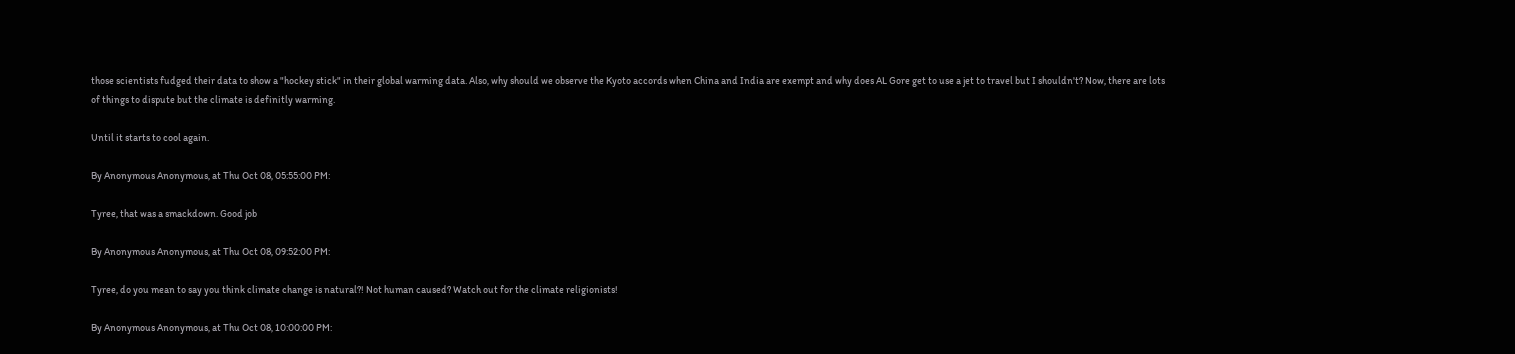those scientists fudged their data to show a "hockey stick" in their global warming data. Also, why should we observe the Kyoto accords when China and India are exempt and why does AL Gore get to use a jet to travel but I shouldn't? Now, there are lots of things to dispute but the climate is definitly warming.

Until it starts to cool again.

By Anonymous Anonymous, at Thu Oct 08, 05:55:00 PM:

Tyree, that was a smackdown. Good job

By Anonymous Anonymous, at Thu Oct 08, 09:52:00 PM:

Tyree, do you mean to say you think climate change is natural?! Not human caused? Watch out for the climate religionists!

By Anonymous Anonymous, at Thu Oct 08, 10:00:00 PM: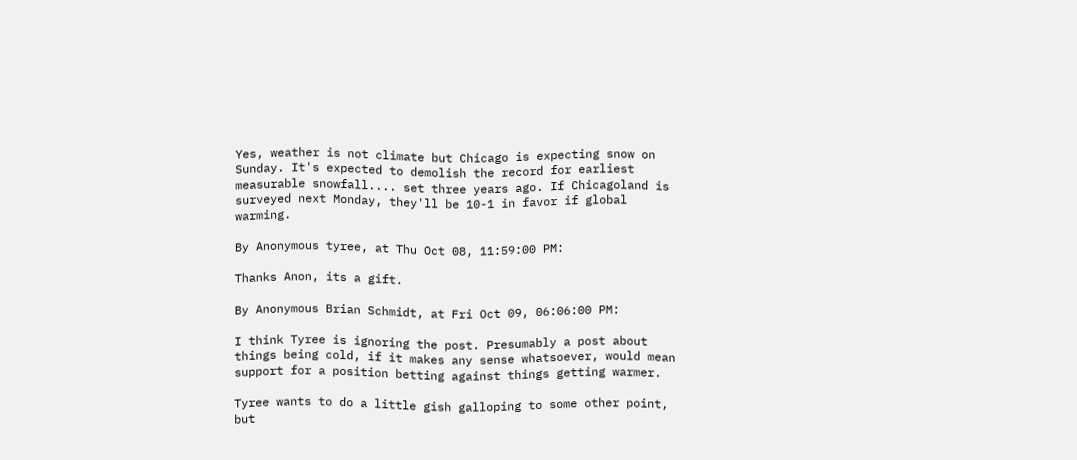Yes, weather is not climate but Chicago is expecting snow on Sunday. It's expected to demolish the record for earliest measurable snowfall.... set three years ago. If Chicagoland is surveyed next Monday, they'll be 10-1 in favor if global warming.

By Anonymous tyree, at Thu Oct 08, 11:59:00 PM:

Thanks Anon, its a gift.

By Anonymous Brian Schmidt, at Fri Oct 09, 06:06:00 PM:

I think Tyree is ignoring the post. Presumably a post about things being cold, if it makes any sense whatsoever, would mean support for a position betting against things getting warmer.

Tyree wants to do a little gish galloping to some other point, but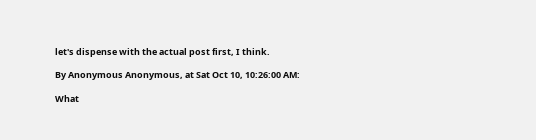let's dispense with the actual post first, I think.

By Anonymous Anonymous, at Sat Oct 10, 10:26:00 AM:

What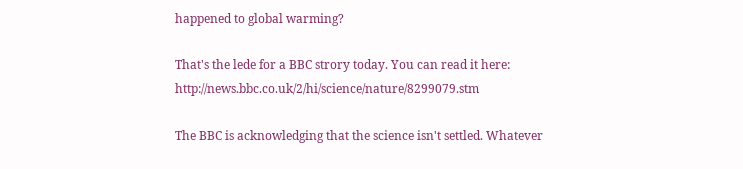happened to global warming?

That's the lede for a BBC strory today. You can read it here: http://news.bbc.co.uk/2/hi/science/nature/8299079.stm

The BBC is acknowledging that the science isn't settled. Whatever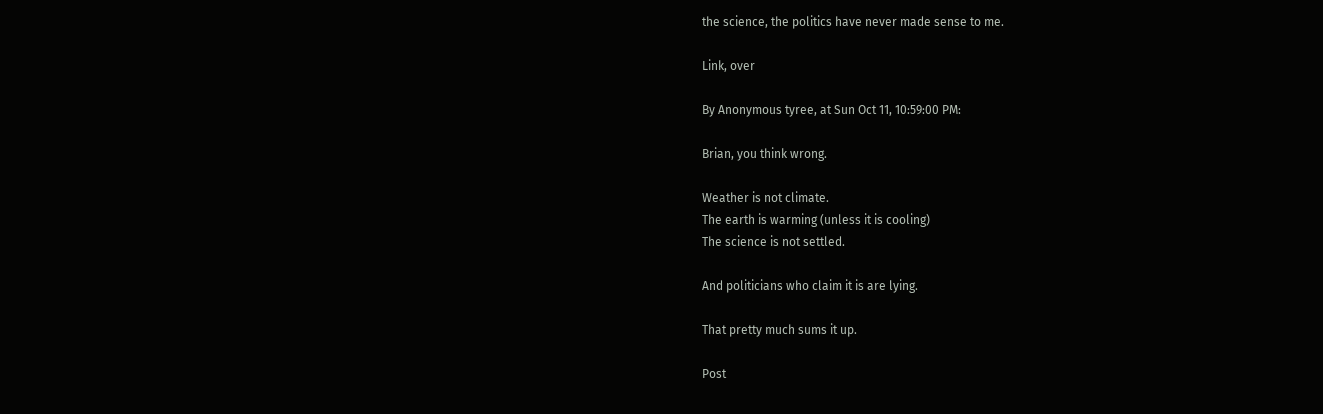the science, the politics have never made sense to me.

Link, over

By Anonymous tyree, at Sun Oct 11, 10:59:00 PM:

Brian, you think wrong.

Weather is not climate.
The earth is warming (unless it is cooling)
The science is not settled.

And politicians who claim it is are lying.

That pretty much sums it up.

Post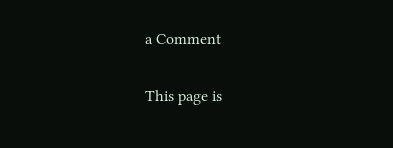a Comment

This page is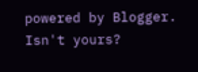powered by Blogger. Isn't yours?